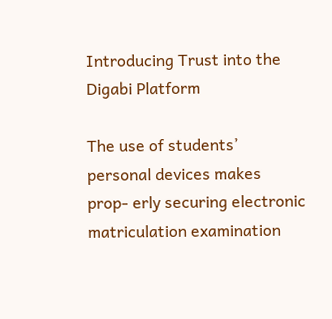Introducing Trust into the Digabi Platform

The use of students’ personal devices makes prop- erly securing electronic matriculation examination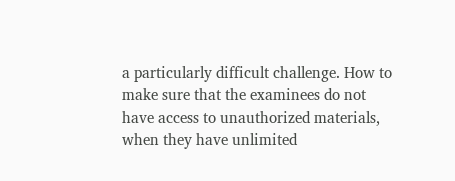a particularly difficult challenge. How to make sure that the examinees do not have access to unauthorized materials, when they have unlimited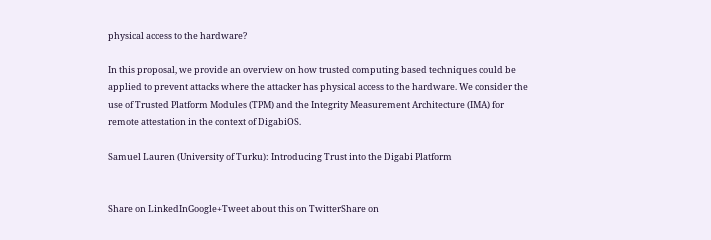physical access to the hardware?

In this proposal, we provide an overview on how trusted computing based techniques could be applied to prevent attacks where the attacker has physical access to the hardware. We consider the use of Trusted Platform Modules (TPM) and the Integrity Measurement Architecture (IMA) for remote attestation in the context of DigabiOS.

Samuel Lauren (University of Turku): Introducing Trust into the Digabi Platform


Share on LinkedInGoogle+Tweet about this on TwitterShare on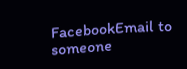FacebookEmail to someone